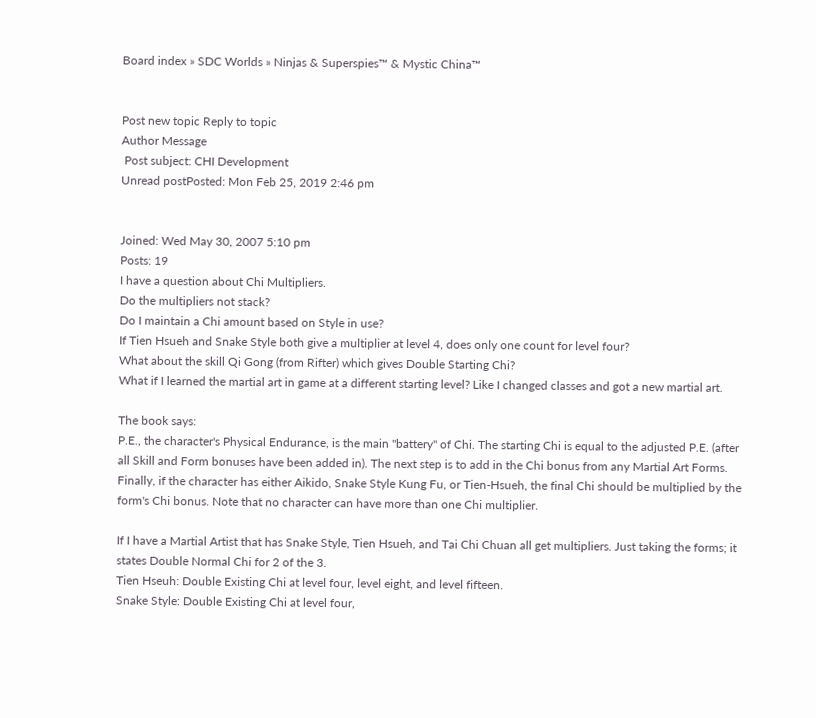Board index » SDC Worlds » Ninjas & Superspies™ & Mystic China™


Post new topic Reply to topic
Author Message
 Post subject: CHI Development
Unread postPosted: Mon Feb 25, 2019 2:46 pm


Joined: Wed May 30, 2007 5:10 pm
Posts: 19
I have a question about Chi Multipliers.
Do the multipliers not stack?
Do I maintain a Chi amount based on Style in use?
If Tien Hsueh and Snake Style both give a multiplier at level 4, does only one count for level four?
What about the skill Qi Gong (from Rifter) which gives Double Starting Chi?
What if I learned the martial art in game at a different starting level? Like I changed classes and got a new martial art.

The book says:
P.E., the character's Physical Endurance, is the main "battery" of Chi. The starting Chi is equal to the adjusted P.E. (after all Skill and Form bonuses have been added in). The next step is to add in the Chi bonus from any Martial Art Forms. Finally, if the character has either Aikido, Snake Style Kung Fu, or Tien-Hsueh, the final Chi should be multiplied by the form's Chi bonus. Note that no character can have more than one Chi multiplier.

If I have a Martial Artist that has Snake Style, Tien Hsueh, and Tai Chi Chuan all get multipliers. Just taking the forms; it states Double Normal Chi for 2 of the 3.
Tien Hseuh: Double Existing Chi at level four, level eight, and level fifteen.
Snake Style: Double Existing Chi at level four,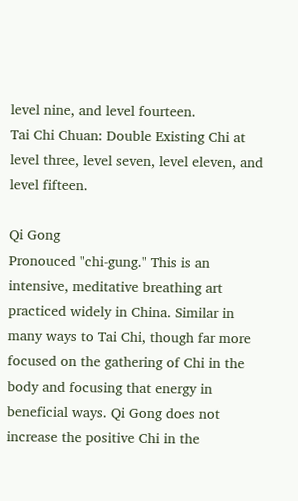level nine, and level fourteen.
Tai Chi Chuan: Double Existing Chi at level three, level seven, level eleven, and level fifteen.

Qi Gong
Pronouced "chi-gung." This is an intensive, meditative breathing art practiced widely in China. Similar in many ways to Tai Chi, though far more focused on the gathering of Chi in the body and focusing that energy in beneficial ways. Qi Gong does not increase the positive Chi in the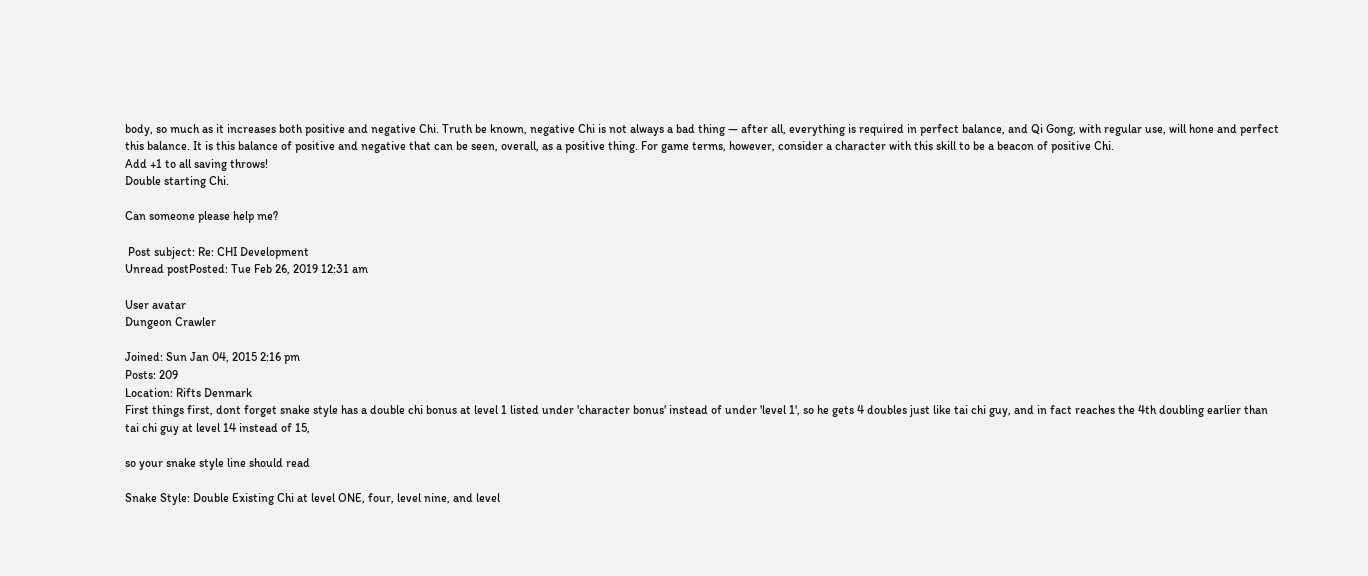body, so much as it increases both positive and negative Chi. Truth be known, negative Chi is not always a bad thing — after all, everything is required in perfect balance, and Qi Gong, with regular use, will hone and perfect this balance. It is this balance of positive and negative that can be seen, overall, as a positive thing. For game terms, however, consider a character with this skill to be a beacon of positive Chi.
Add +1 to all saving throws!
Double starting Chi.

Can someone please help me?

 Post subject: Re: CHI Development
Unread postPosted: Tue Feb 26, 2019 12:31 am

User avatar
Dungeon Crawler

Joined: Sun Jan 04, 2015 2:16 pm
Posts: 209
Location: Rifts Denmark
First things first, dont forget snake style has a double chi bonus at level 1 listed under 'character bonus' instead of under 'level 1', so he gets 4 doubles just like tai chi guy, and in fact reaches the 4th doubling earlier than tai chi guy at level 14 instead of 15,

so your snake style line should read

Snake Style: Double Existing Chi at level ONE, four, level nine, and level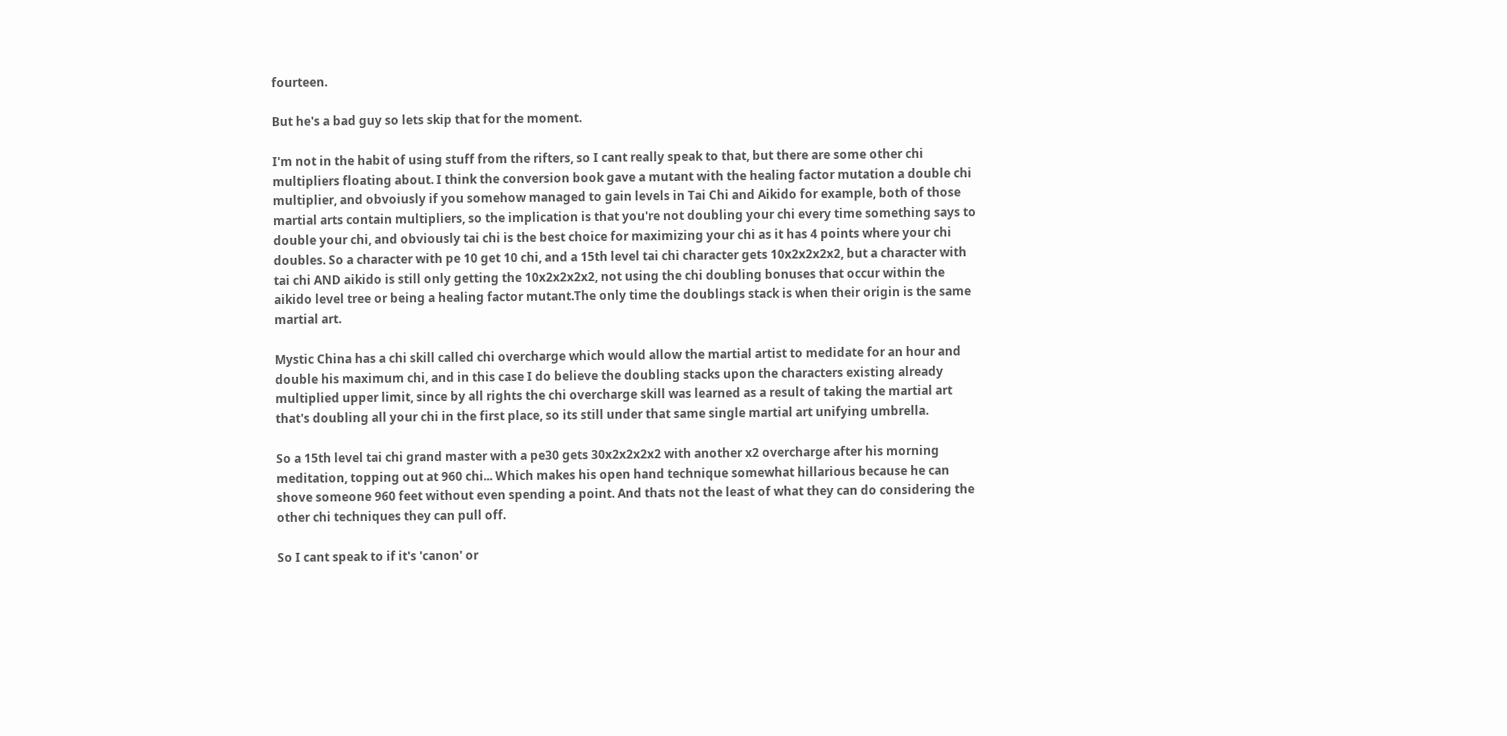fourteen.

But he's a bad guy so lets skip that for the moment.

I'm not in the habit of using stuff from the rifters, so I cant really speak to that, but there are some other chi multipliers floating about. I think the conversion book gave a mutant with the healing factor mutation a double chi multiplier, and obvoiusly if you somehow managed to gain levels in Tai Chi and Aikido for example, both of those martial arts contain multipliers, so the implication is that you're not doubling your chi every time something says to double your chi, and obviously tai chi is the best choice for maximizing your chi as it has 4 points where your chi doubles. So a character with pe 10 get 10 chi, and a 15th level tai chi character gets 10x2x2x2x2, but a character with tai chi AND aikido is still only getting the 10x2x2x2x2, not using the chi doubling bonuses that occur within the aikido level tree or being a healing factor mutant.The only time the doublings stack is when their origin is the same martial art.

Mystic China has a chi skill called chi overcharge which would allow the martial artist to medidate for an hour and double his maximum chi, and in this case I do believe the doubling stacks upon the characters existing already multiplied upper limit, since by all rights the chi overcharge skill was learned as a result of taking the martial art that's doubling all your chi in the first place, so its still under that same single martial art unifying umbrella.

So a 15th level tai chi grand master with a pe30 gets 30x2x2x2x2 with another x2 overcharge after his morning meditation, topping out at 960 chi... Which makes his open hand technique somewhat hillarious because he can shove someone 960 feet without even spending a point. And thats not the least of what they can do considering the other chi techniques they can pull off.

So I cant speak to if it's 'canon' or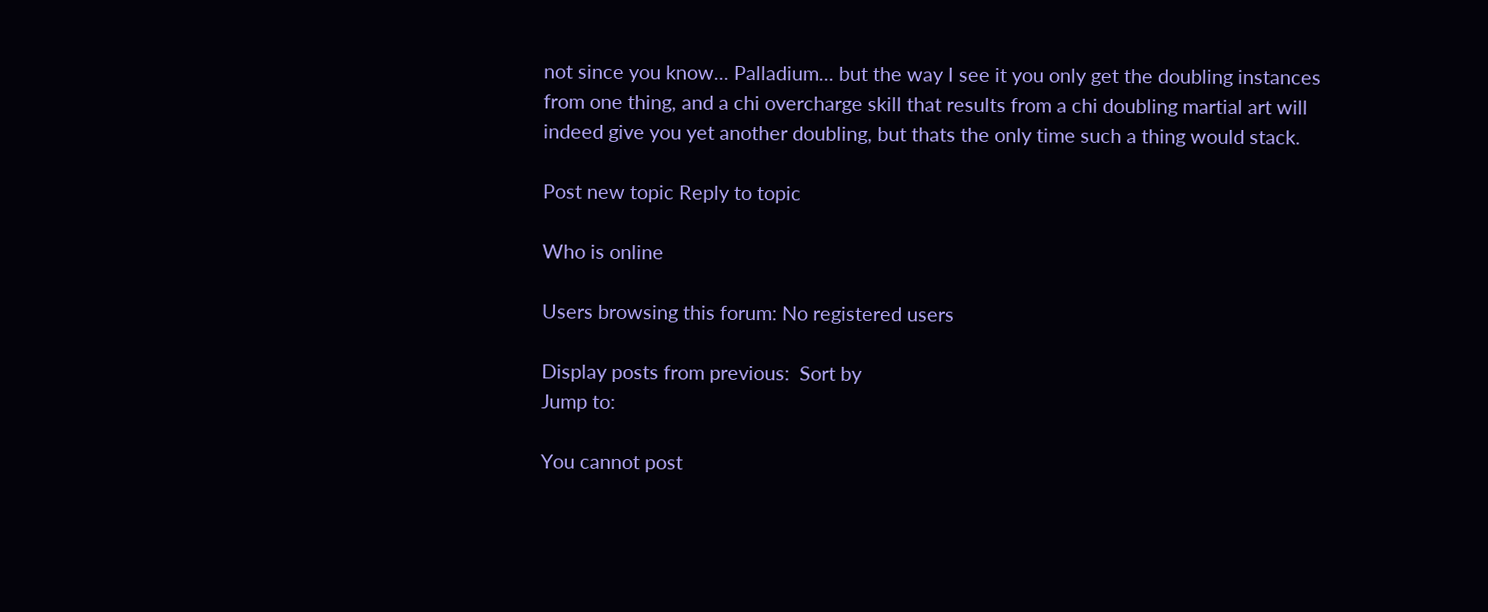not since you know... Palladium... but the way I see it you only get the doubling instances from one thing, and a chi overcharge skill that results from a chi doubling martial art will indeed give you yet another doubling, but thats the only time such a thing would stack.

Post new topic Reply to topic

Who is online

Users browsing this forum: No registered users

Display posts from previous:  Sort by
Jump to:

You cannot post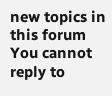new topics in this forum
You cannot reply to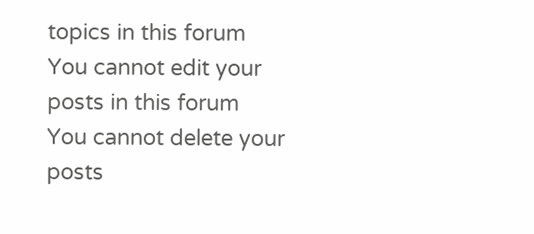topics in this forum
You cannot edit your posts in this forum
You cannot delete your posts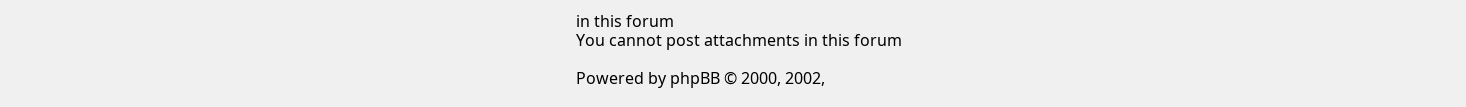in this forum
You cannot post attachments in this forum

Powered by phpBB © 2000, 2002,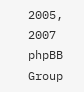2005, 2007 phpBB Group